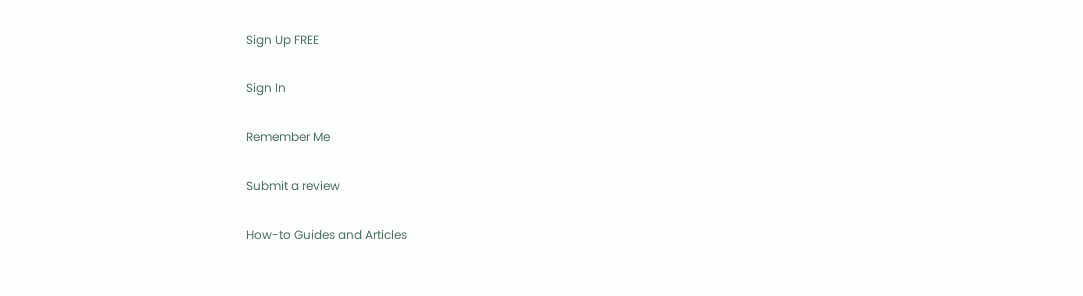Sign Up FREE

Sign In

Remember Me

Submit a review

How-to Guides and Articles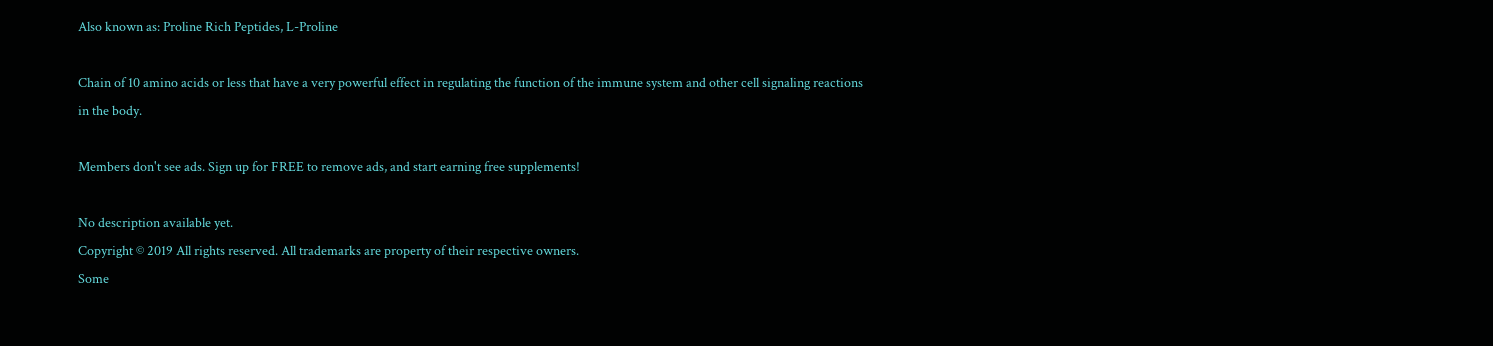Also known as: Proline Rich Peptides, L-Proline

Chain of 10 amino acids or less that have a very powerful effect in regulating the function of the immune system and other cell signaling reactions in the body.

Members don't see ads. Sign up for FREE to remove ads, and start earning free supplements!

No description available yet.
Copyright © 2019 All rights reserved. All trademarks are property of their respective owners.
Some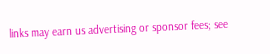links may earn us advertising or sponsor fees; see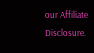our Affiliate Disclosure.